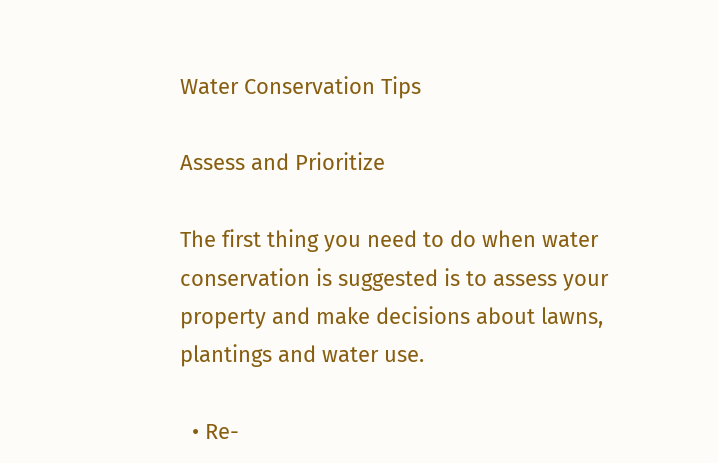Water Conservation Tips

Assess and Prioritize

The first thing you need to do when water conservation is suggested is to assess your property and make decisions about lawns, plantings and water use.

  • Re-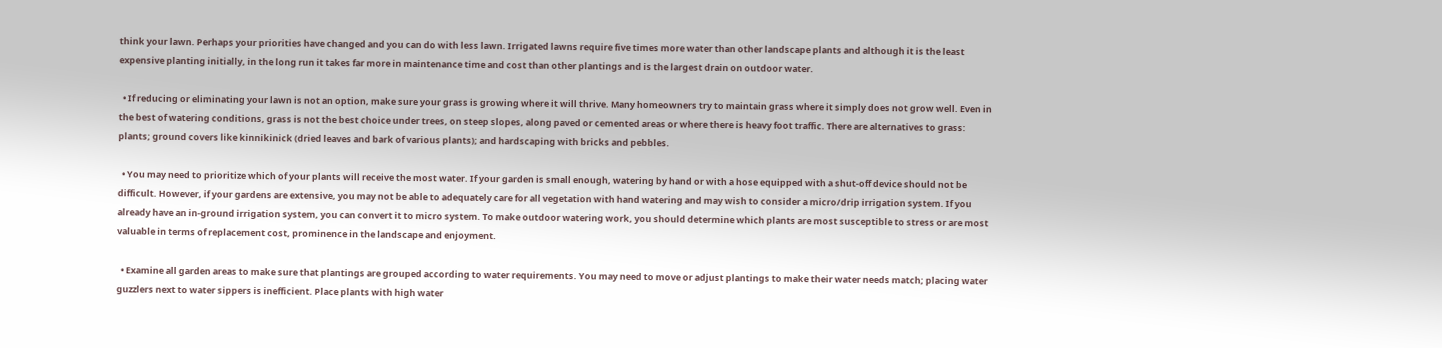think your lawn. Perhaps your priorities have changed and you can do with less lawn. Irrigated lawns require five times more water than other landscape plants and although it is the least expensive planting initially, in the long run it takes far more in maintenance time and cost than other plantings and is the largest drain on outdoor water.

  • If reducing or eliminating your lawn is not an option, make sure your grass is growing where it will thrive. Many homeowners try to maintain grass where it simply does not grow well. Even in the best of watering conditions, grass is not the best choice under trees, on steep slopes, along paved or cemented areas or where there is heavy foot traffic. There are alternatives to grass: plants; ground covers like kinnikinick (dried leaves and bark of various plants); and hardscaping with bricks and pebbles.

  • You may need to prioritize which of your plants will receive the most water. If your garden is small enough, watering by hand or with a hose equipped with a shut-off device should not be difficult. However, if your gardens are extensive, you may not be able to adequately care for all vegetation with hand watering and may wish to consider a micro/drip irrigation system. If you already have an in-ground irrigation system, you can convert it to micro system. To make outdoor watering work, you should determine which plants are most susceptible to stress or are most valuable in terms of replacement cost, prominence in the landscape and enjoyment.

  • Examine all garden areas to make sure that plantings are grouped according to water requirements. You may need to move or adjust plantings to make their water needs match; placing water guzzlers next to water sippers is inefficient. Place plants with high water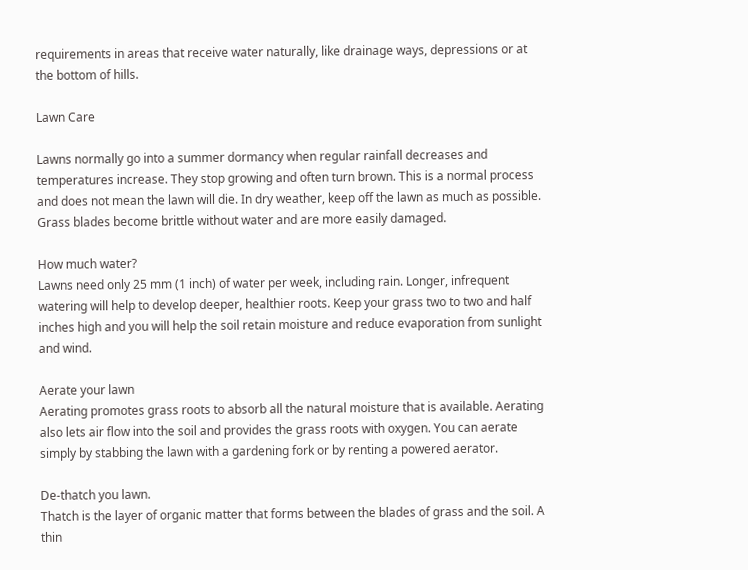requirements in areas that receive water naturally, like drainage ways, depressions or at the bottom of hills.

Lawn Care

Lawns normally go into a summer dormancy when regular rainfall decreases and temperatures increase. They stop growing and often turn brown. This is a normal process and does not mean the lawn will die. In dry weather, keep off the lawn as much as possible. Grass blades become brittle without water and are more easily damaged.

How much water?
Lawns need only 25 mm (1 inch) of water per week, including rain. Longer, infrequent watering will help to develop deeper, healthier roots. Keep your grass two to two and half inches high and you will help the soil retain moisture and reduce evaporation from sunlight and wind.

Aerate your lawn
Aerating promotes grass roots to absorb all the natural moisture that is available. Aerating also lets air flow into the soil and provides the grass roots with oxygen. You can aerate simply by stabbing the lawn with a gardening fork or by renting a powered aerator.

De-thatch you lawn.
Thatch is the layer of organic matter that forms between the blades of grass and the soil. A thin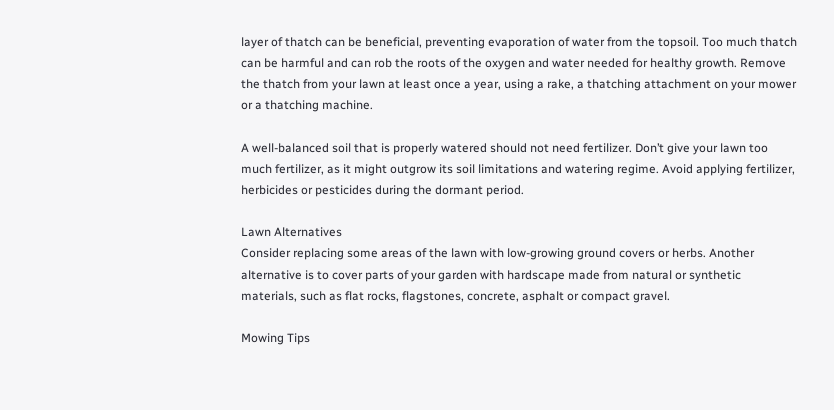layer of thatch can be beneficial, preventing evaporation of water from the topsoil. Too much thatch can be harmful and can rob the roots of the oxygen and water needed for healthy growth. Remove the thatch from your lawn at least once a year, using a rake, a thatching attachment on your mower or a thatching machine.

A well-balanced soil that is properly watered should not need fertilizer. Don’t give your lawn too much fertilizer, as it might outgrow its soil limitations and watering regime. Avoid applying fertilizer, herbicides or pesticides during the dormant period.

Lawn Alternatives
Consider replacing some areas of the lawn with low-growing ground covers or herbs. Another alternative is to cover parts of your garden with hardscape made from natural or synthetic materials, such as flat rocks, flagstones, concrete, asphalt or compact gravel.

Mowing Tips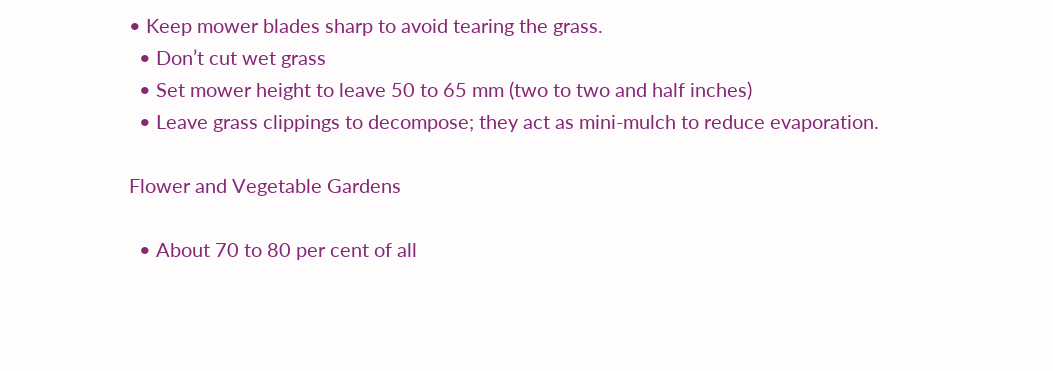• Keep mower blades sharp to avoid tearing the grass.
  • Don’t cut wet grass
  • Set mower height to leave 50 to 65 mm (two to two and half inches)
  • Leave grass clippings to decompose; they act as mini-mulch to reduce evaporation.

Flower and Vegetable Gardens

  • About 70 to 80 per cent of all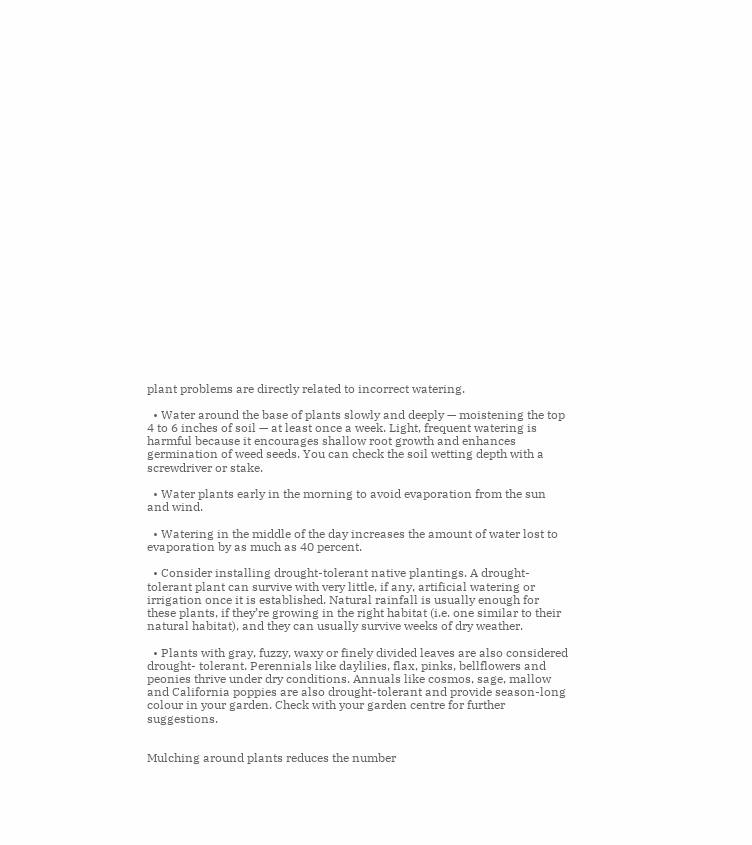plant problems are directly related to incorrect watering.

  • Water around the base of plants slowly and deeply — moistening the top 4 to 6 inches of soil — at least once a week. Light, frequent watering is harmful because it encourages shallow root growth and enhances germination of weed seeds. You can check the soil wetting depth with a screwdriver or stake.

  • Water plants early in the morning to avoid evaporation from the sun and wind.

  • Watering in the middle of the day increases the amount of water lost to evaporation by as much as 40 percent.

  • Consider installing drought-tolerant native plantings. A drought-tolerant plant can survive with very little, if any, artificial watering or irrigation once it is established. Natural rainfall is usually enough for these plants, if they’re growing in the right habitat (i.e. one similar to their natural habitat), and they can usually survive weeks of dry weather.

  • Plants with gray, fuzzy, waxy or finely divided leaves are also considered drought- tolerant. Perennials like daylilies, flax, pinks, bellflowers and peonies thrive under dry conditions. Annuals like cosmos, sage, mallow and California poppies are also drought-tolerant and provide season-long colour in your garden. Check with your garden centre for further suggestions.


Mulching around plants reduces the number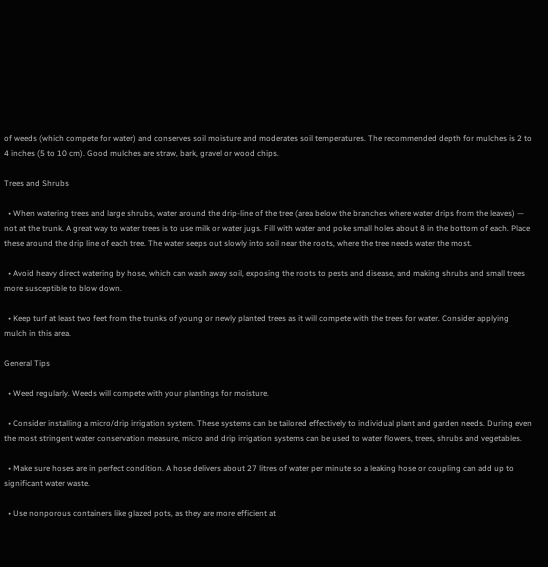of weeds (which compete for water) and conserves soil moisture and moderates soil temperatures. The recommended depth for mulches is 2 to 4 inches (5 to 10 cm). Good mulches are straw, bark, gravel or wood chips.

Trees and Shrubs

  • When watering trees and large shrubs, water around the drip-line of the tree (area below the branches where water drips from the leaves) — not at the trunk. A great way to water trees is to use milk or water jugs. Fill with water and poke small holes about 8 in the bottom of each. Place these around the drip line of each tree. The water seeps out slowly into soil near the roots, where the tree needs water the most.

  • Avoid heavy direct watering by hose, which can wash away soil, exposing the roots to pests and disease, and making shrubs and small trees more susceptible to blow down.

  • Keep turf at least two feet from the trunks of young or newly planted trees as it will compete with the trees for water. Consider applying mulch in this area.

General Tips

  • Weed regularly. Weeds will compete with your plantings for moisture.

  • Consider installing a micro/drip irrigation system. These systems can be tailored effectively to individual plant and garden needs. During even the most stringent water conservation measure, micro and drip irrigation systems can be used to water flowers, trees, shrubs and vegetables.

  • Make sure hoses are in perfect condition. A hose delivers about 27 litres of water per minute so a leaking hose or coupling can add up to significant water waste.

  • Use nonporous containers like glazed pots, as they are more efficient at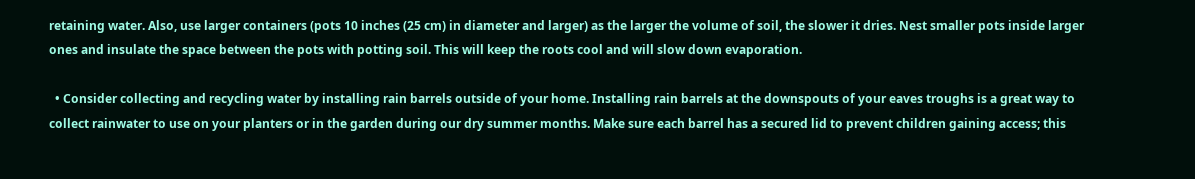retaining water. Also, use larger containers (pots 10 inches (25 cm) in diameter and larger) as the larger the volume of soil, the slower it dries. Nest smaller pots inside larger ones and insulate the space between the pots with potting soil. This will keep the roots cool and will slow down evaporation.

  • Consider collecting and recycling water by installing rain barrels outside of your home. Installing rain barrels at the downspouts of your eaves troughs is a great way to collect rainwater to use on your planters or in the garden during our dry summer months. Make sure each barrel has a secured lid to prevent children gaining access; this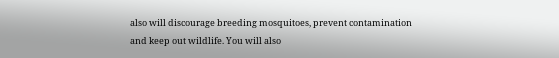also will discourage breeding mosquitoes, prevent contamination and keep out wildlife. You will also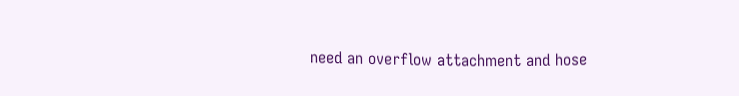need an overflow attachment and hose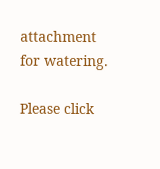attachment for watering.

Please click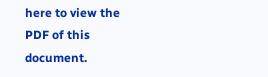here to view the PDF of this document.